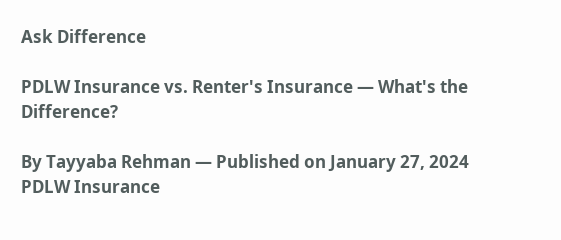Ask Difference

PDLW Insurance vs. Renter's Insurance — What's the Difference?

By Tayyaba Rehman — Published on January 27, 2024
PDLW Insurance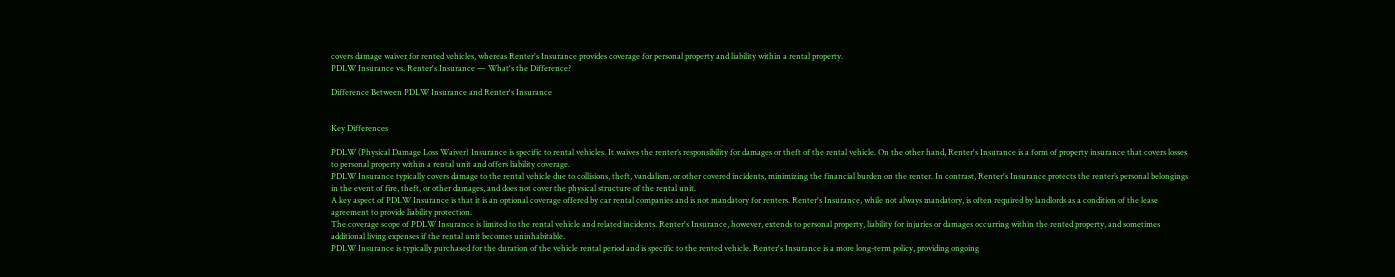covers damage waiver for rented vehicles, whereas Renter's Insurance provides coverage for personal property and liability within a rental property.
PDLW Insurance vs. Renter's Insurance — What's the Difference?

Difference Between PDLW Insurance and Renter's Insurance


Key Differences

PDLW (Physical Damage Loss Waiver) Insurance is specific to rental vehicles. It waives the renter’s responsibility for damages or theft of the rental vehicle. On the other hand, Renter's Insurance is a form of property insurance that covers losses to personal property within a rental unit and offers liability coverage.
PDLW Insurance typically covers damage to the rental vehicle due to collisions, theft, vandalism, or other covered incidents, minimizing the financial burden on the renter. In contrast, Renter's Insurance protects the renter’s personal belongings in the event of fire, theft, or other damages, and does not cover the physical structure of the rental unit.
A key aspect of PDLW Insurance is that it is an optional coverage offered by car rental companies and is not mandatory for renters. Renter's Insurance, while not always mandatory, is often required by landlords as a condition of the lease agreement to provide liability protection.
The coverage scope of PDLW Insurance is limited to the rental vehicle and related incidents. Renter's Insurance, however, extends to personal property, liability for injuries or damages occurring within the rented property, and sometimes additional living expenses if the rental unit becomes uninhabitable.
PDLW Insurance is typically purchased for the duration of the vehicle rental period and is specific to the rented vehicle. Renter's Insurance is a more long-term policy, providing ongoing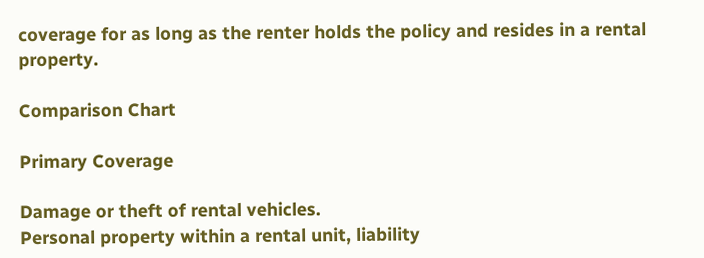coverage for as long as the renter holds the policy and resides in a rental property.

Comparison Chart

Primary Coverage

Damage or theft of rental vehicles.
Personal property within a rental unit, liability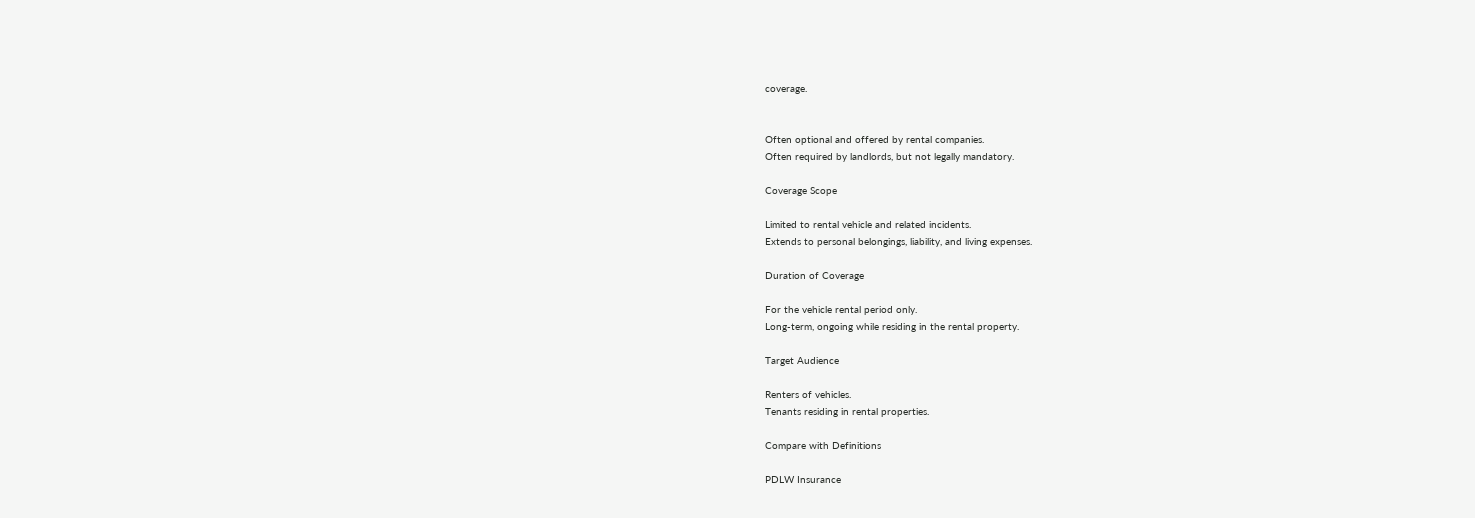coverage.


Often optional and offered by rental companies.
Often required by landlords, but not legally mandatory.

Coverage Scope

Limited to rental vehicle and related incidents.
Extends to personal belongings, liability, and living expenses.

Duration of Coverage

For the vehicle rental period only.
Long-term, ongoing while residing in the rental property.

Target Audience

Renters of vehicles.
Tenants residing in rental properties.

Compare with Definitions

PDLW Insurance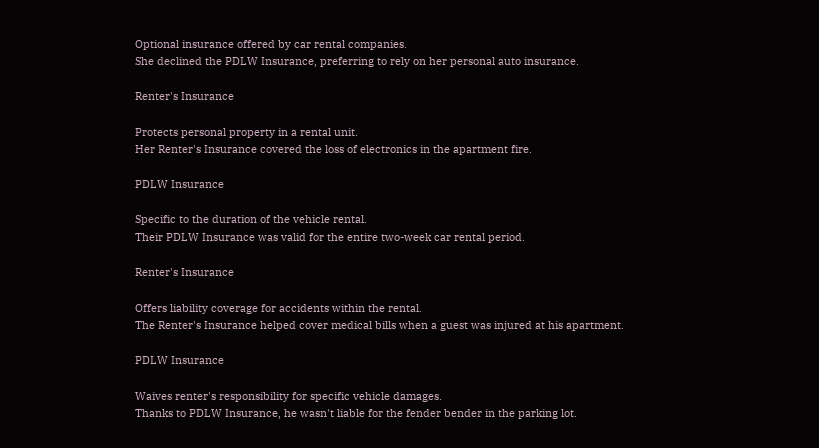Optional insurance offered by car rental companies.
She declined the PDLW Insurance, preferring to rely on her personal auto insurance.

Renter's Insurance

Protects personal property in a rental unit.
Her Renter's Insurance covered the loss of electronics in the apartment fire.

PDLW Insurance

Specific to the duration of the vehicle rental.
Their PDLW Insurance was valid for the entire two-week car rental period.

Renter's Insurance

Offers liability coverage for accidents within the rental.
The Renter's Insurance helped cover medical bills when a guest was injured at his apartment.

PDLW Insurance

Waives renter's responsibility for specific vehicle damages.
Thanks to PDLW Insurance, he wasn't liable for the fender bender in the parking lot.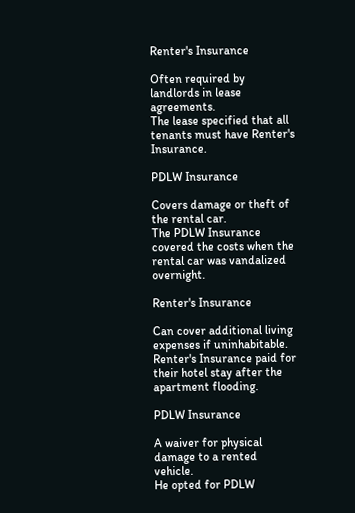Renter's Insurance

Often required by landlords in lease agreements.
The lease specified that all tenants must have Renter's Insurance.

PDLW Insurance

Covers damage or theft of the rental car.
The PDLW Insurance covered the costs when the rental car was vandalized overnight.

Renter's Insurance

Can cover additional living expenses if uninhabitable.
Renter's Insurance paid for their hotel stay after the apartment flooding.

PDLW Insurance

A waiver for physical damage to a rented vehicle.
He opted for PDLW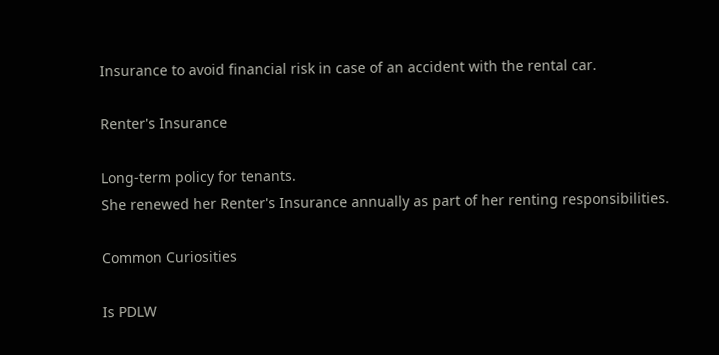Insurance to avoid financial risk in case of an accident with the rental car.

Renter's Insurance

Long-term policy for tenants.
She renewed her Renter's Insurance annually as part of her renting responsibilities.

Common Curiosities

Is PDLW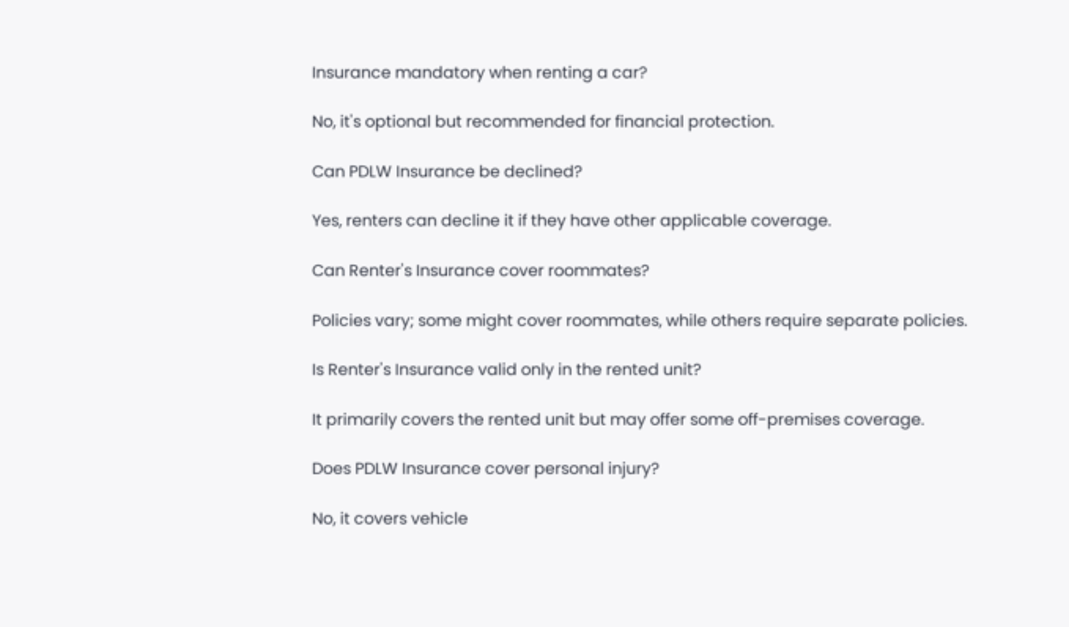Insurance mandatory when renting a car?

No, it's optional but recommended for financial protection.

Can PDLW Insurance be declined?

Yes, renters can decline it if they have other applicable coverage.

Can Renter's Insurance cover roommates?

Policies vary; some might cover roommates, while others require separate policies.

Is Renter's Insurance valid only in the rented unit?

It primarily covers the rented unit but may offer some off-premises coverage.

Does PDLW Insurance cover personal injury?

No, it covers vehicle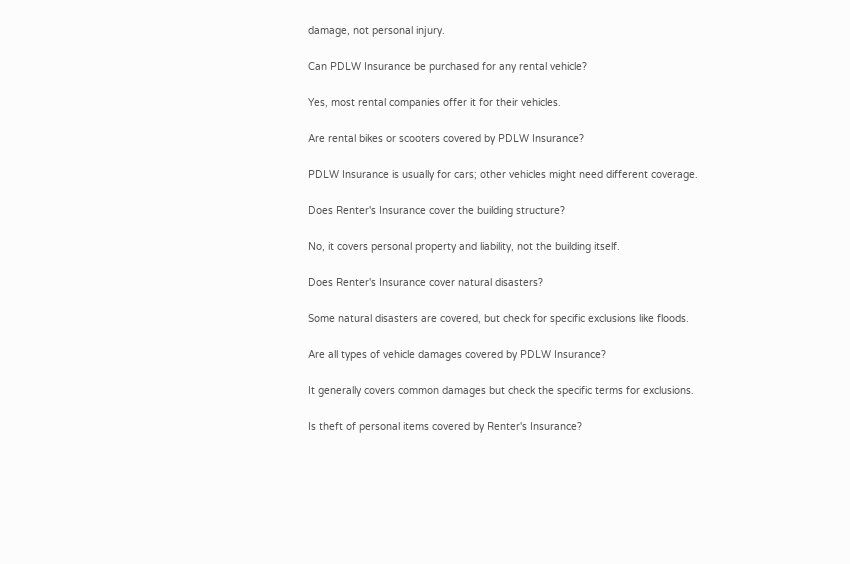damage, not personal injury.

Can PDLW Insurance be purchased for any rental vehicle?

Yes, most rental companies offer it for their vehicles.

Are rental bikes or scooters covered by PDLW Insurance?

PDLW Insurance is usually for cars; other vehicles might need different coverage.

Does Renter's Insurance cover the building structure?

No, it covers personal property and liability, not the building itself.

Does Renter's Insurance cover natural disasters?

Some natural disasters are covered, but check for specific exclusions like floods.

Are all types of vehicle damages covered by PDLW Insurance?

It generally covers common damages but check the specific terms for exclusions.

Is theft of personal items covered by Renter's Insurance?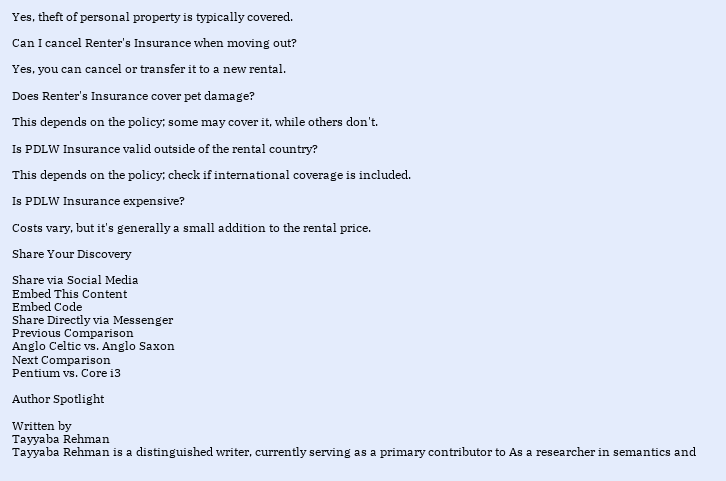Yes, theft of personal property is typically covered.

Can I cancel Renter's Insurance when moving out?

Yes, you can cancel or transfer it to a new rental.

Does Renter's Insurance cover pet damage?

This depends on the policy; some may cover it, while others don't.

Is PDLW Insurance valid outside of the rental country?

This depends on the policy; check if international coverage is included.

Is PDLW Insurance expensive?

Costs vary, but it's generally a small addition to the rental price.

Share Your Discovery

Share via Social Media
Embed This Content
Embed Code
Share Directly via Messenger
Previous Comparison
Anglo Celtic vs. Anglo Saxon
Next Comparison
Pentium vs. Core i3

Author Spotlight

Written by
Tayyaba Rehman
Tayyaba Rehman is a distinguished writer, currently serving as a primary contributor to As a researcher in semantics and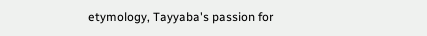etymology, Tayyaba's passion for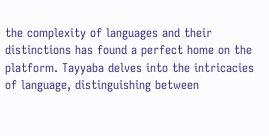the complexity of languages and their distinctions has found a perfect home on the platform. Tayyaba delves into the intricacies of language, distinguishing between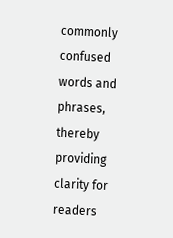commonly confused words and phrases, thereby providing clarity for readers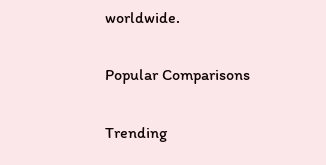worldwide.

Popular Comparisons

Trending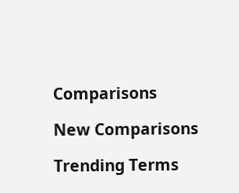Comparisons

New Comparisons

Trending Terms